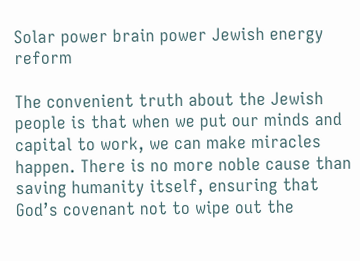Solar power brain power Jewish energy reform

The convenient truth about the Jewish people is that when we put our minds and capital to work, we can make miracles happen. There is no more noble cause than saving humanity itself, ensuring that God’s covenant not to wipe out the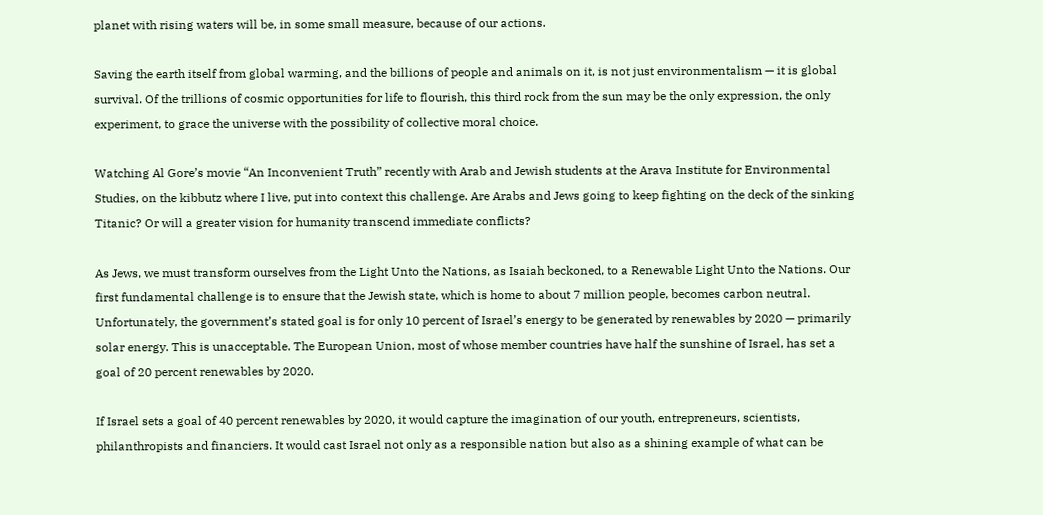planet with rising waters will be, in some small measure, because of our actions.

Saving the earth itself from global warming, and the billions of people and animals on it, is not just environmentalism — it is global survival. Of the trillions of cosmic opportunities for life to flourish, this third rock from the sun may be the only expression, the only experiment, to grace the universe with the possibility of collective moral choice.

Watching Al Gore’s movie “An Inconvenient Truth” recently with Arab and Jewish students at the Arava Institute for Environmental Studies, on the kibbutz where I live, put into context this challenge. Are Arabs and Jews going to keep fighting on the deck of the sinking Titanic? Or will a greater vision for humanity transcend immediate conflicts?

As Jews, we must transform ourselves from the Light Unto the Nations, as Isaiah beckoned, to a Renewable Light Unto the Nations. Our first fundamental challenge is to ensure that the Jewish state, which is home to about 7 million people, becomes carbon neutral. Unfortunately, the government’s stated goal is for only 10 percent of Israel’s energy to be generated by renewables by 2020 — primarily solar energy. This is unacceptable. The European Union, most of whose member countries have half the sunshine of Israel, has set a goal of 20 percent renewables by 2020.

If Israel sets a goal of 40 percent renewables by 2020, it would capture the imagination of our youth, entrepreneurs, scientists, philanthropists and financiers. It would cast Israel not only as a responsible nation but also as a shining example of what can be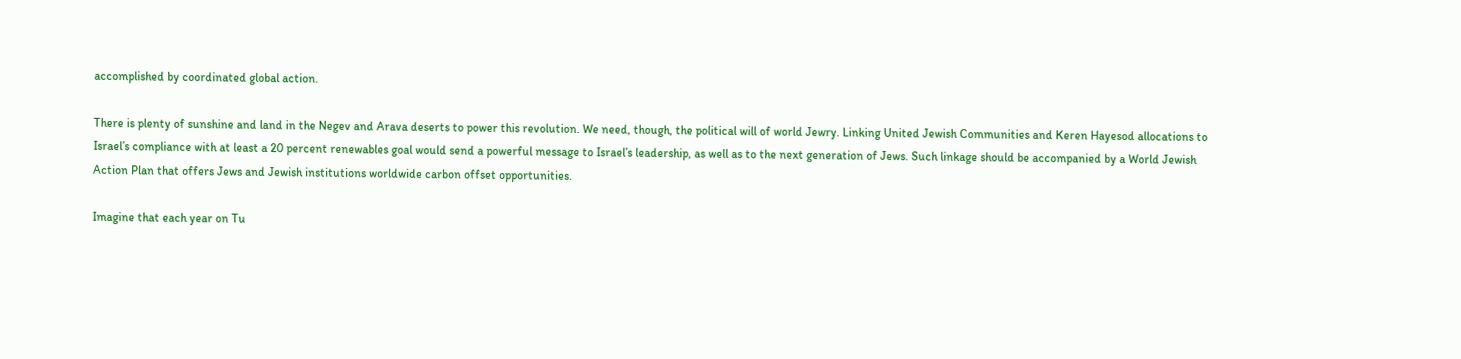accomplished by coordinated global action.

There is plenty of sunshine and land in the Negev and Arava deserts to power this revolution. We need, though, the political will of world Jewry. Linking United Jewish Communities and Keren Hayesod allocations to Israel’s compliance with at least a 20 percent renewables goal would send a powerful message to Israel’s leadership, as well as to the next generation of Jews. Such linkage should be accompanied by a World Jewish Action Plan that offers Jews and Jewish institutions worldwide carbon offset opportunities.

Imagine that each year on Tu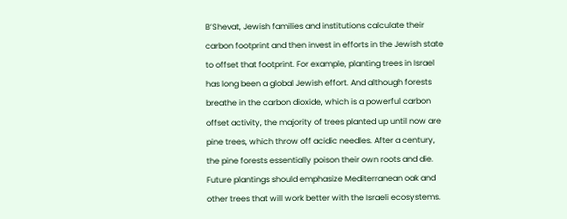B’Shevat, Jewish families and institutions calculate their carbon footprint and then invest in efforts in the Jewish state to offset that footprint. For example, planting trees in Israel has long been a global Jewish effort. And although forests breathe in the carbon dioxide, which is a powerful carbon offset activity, the majority of trees planted up until now are pine trees, which throw off acidic needles. After a century, the pine forests essentially poison their own roots and die. Future plantings should emphasize Mediterranean oak and other trees that will work better with the Israeli ecosystems.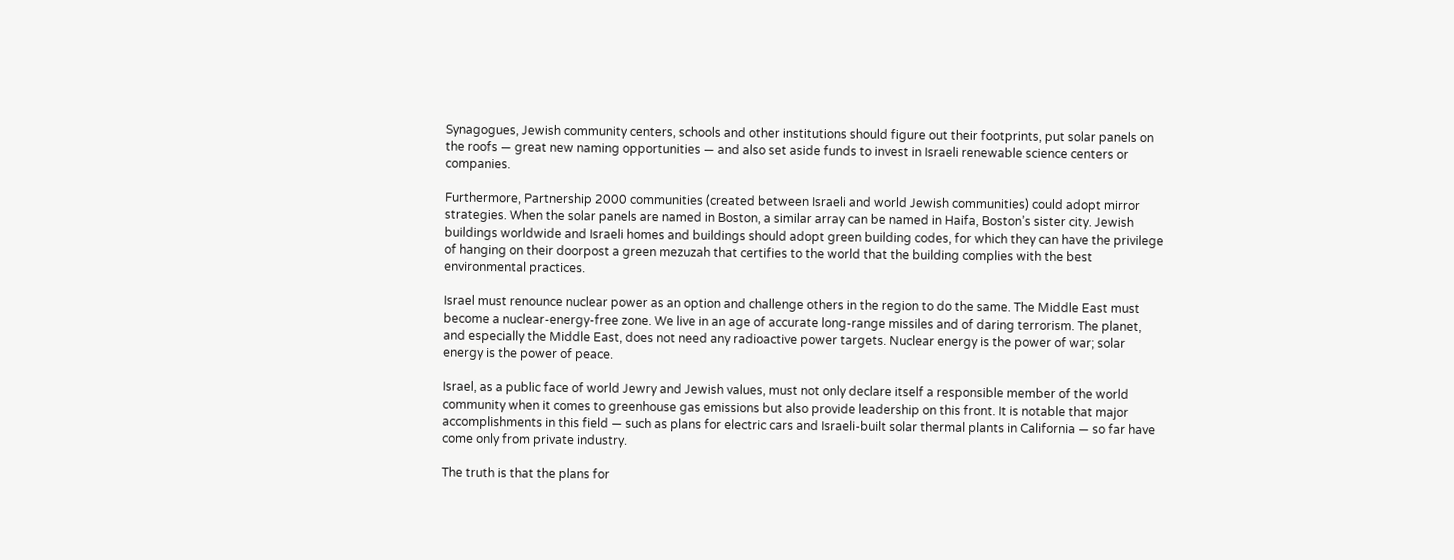Synagogues, Jewish community centers, schools and other institutions should figure out their footprints, put solar panels on the roofs — great new naming opportunities — and also set aside funds to invest in Israeli renewable science centers or companies.

Furthermore, Partnership 2000 communities (created between Israeli and world Jewish communities) could adopt mirror strategies. When the solar panels are named in Boston, a similar array can be named in Haifa, Boston’s sister city. Jewish buildings worldwide and Israeli homes and buildings should adopt green building codes, for which they can have the privilege of hanging on their doorpost a green mezuzah that certifies to the world that the building complies with the best environmental practices.

Israel must renounce nuclear power as an option and challenge others in the region to do the same. The Middle East must become a nuclear-energy-free zone. We live in an age of accurate long-range missiles and of daring terrorism. The planet, and especially the Middle East, does not need any radioactive power targets. Nuclear energy is the power of war; solar energy is the power of peace.

Israel, as a public face of world Jewry and Jewish values, must not only declare itself a responsible member of the world community when it comes to greenhouse gas emissions but also provide leadership on this front. It is notable that major accomplishments in this field — such as plans for electric cars and Israeli-built solar thermal plants in California — so far have come only from private industry.

The truth is that the plans for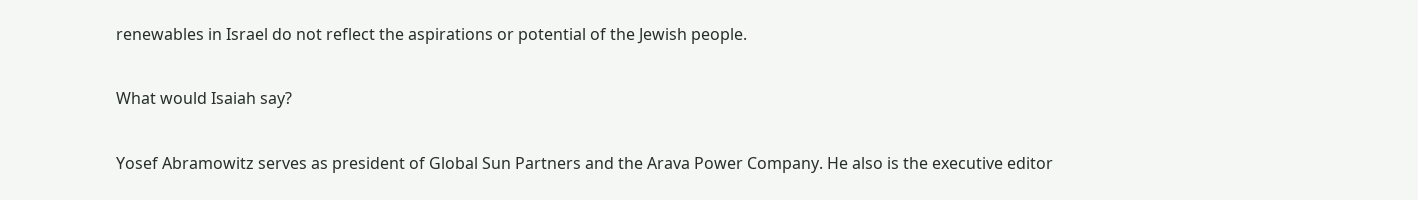renewables in Israel do not reflect the aspirations or potential of the Jewish people.

What would Isaiah say?

Yosef Abramowitz serves as president of Global Sun Partners and the Arava Power Company. He also is the executive editor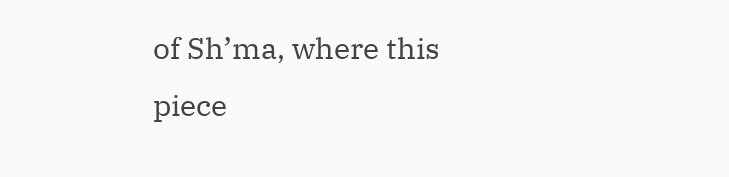of Sh’ma, where this piece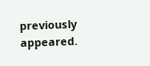previously appeared.